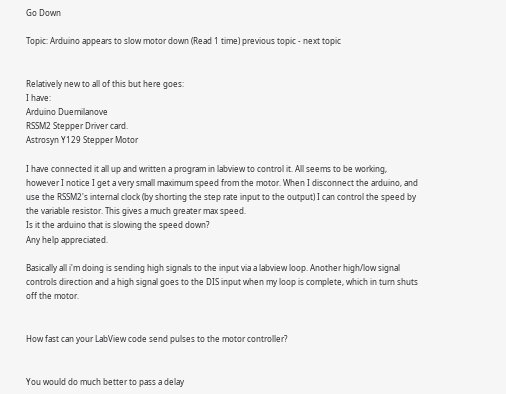Go Down

Topic: Arduino appears to slow motor down (Read 1 time) previous topic - next topic


Relatively new to all of this but here goes:
I have:
Arduino Duemilanove
RSSM2 Stepper Driver card.
Astrosyn Y129 Stepper Motor

I have connected it all up and written a program in labview to control it. All seems to be working, however I notice I get a very small maximum speed from the motor. When I disconnect the arduino, and use the RSSM2's internal clock (by shorting the step rate input to the output) I can control the speed by the variable resistor. This gives a much greater max speed.
Is it the arduino that is slowing the speed down?
Any help appreciated.

Basically all i'm doing is sending high signals to the input via a labview loop. Another high/low signal controls direction and a high signal goes to the DIS input when my loop is complete, which in turn shuts off the motor.


How fast can your LabView code send pulses to the motor controller?


You would do much better to pass a delay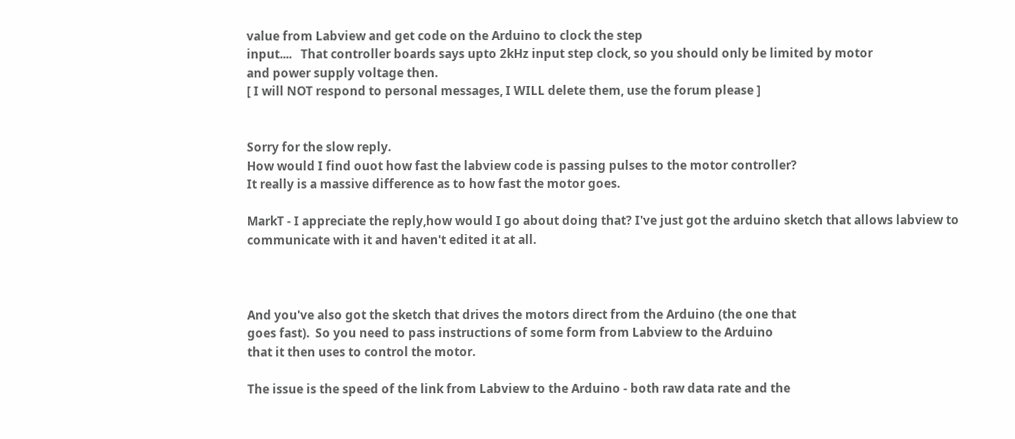value from Labview and get code on the Arduino to clock the step
input....   That controller boards says upto 2kHz input step clock, so you should only be limited by motor
and power supply voltage then.
[ I will NOT respond to personal messages, I WILL delete them, use the forum please ]


Sorry for the slow reply.
How would I find ouot how fast the labview code is passing pulses to the motor controller?
It really is a massive difference as to how fast the motor goes.

MarkT - I appreciate the reply,how would I go about doing that? I've just got the arduino sketch that allows labview to communicate with it and haven't edited it at all.



And you've also got the sketch that drives the motors direct from the Arduino (the one that
goes fast).  So you need to pass instructions of some form from Labview to the Arduino
that it then uses to control the motor.

The issue is the speed of the link from Labview to the Arduino - both raw data rate and the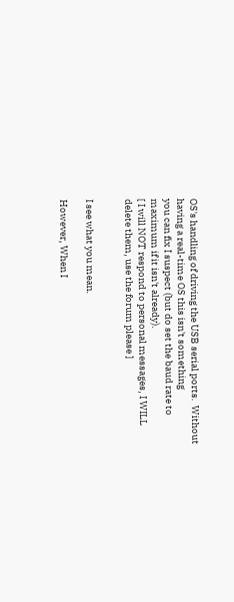OS's handling of driving the USB serial ports.  Without having a real-time OS this isn't something
you can fix I suspect (but do set the baud rate to maximum if it isn't already).
[ I will NOT respond to personal messages, I WILL delete them, use the forum please ]


I see what you mean.

However, When I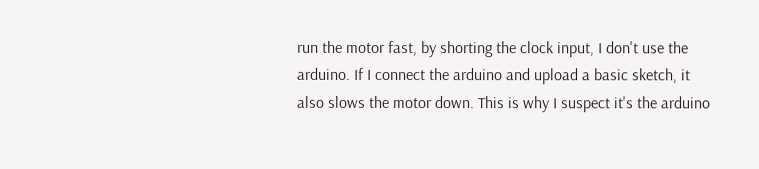run the motor fast, by shorting the clock input, I don't use the arduino. If I connect the arduino and upload a basic sketch, it also slows the motor down. This is why I suspect it's the arduino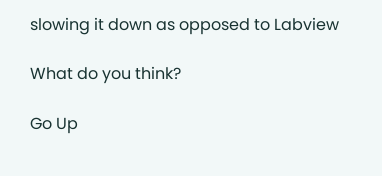slowing it down as opposed to Labview

What do you think?

Go Up